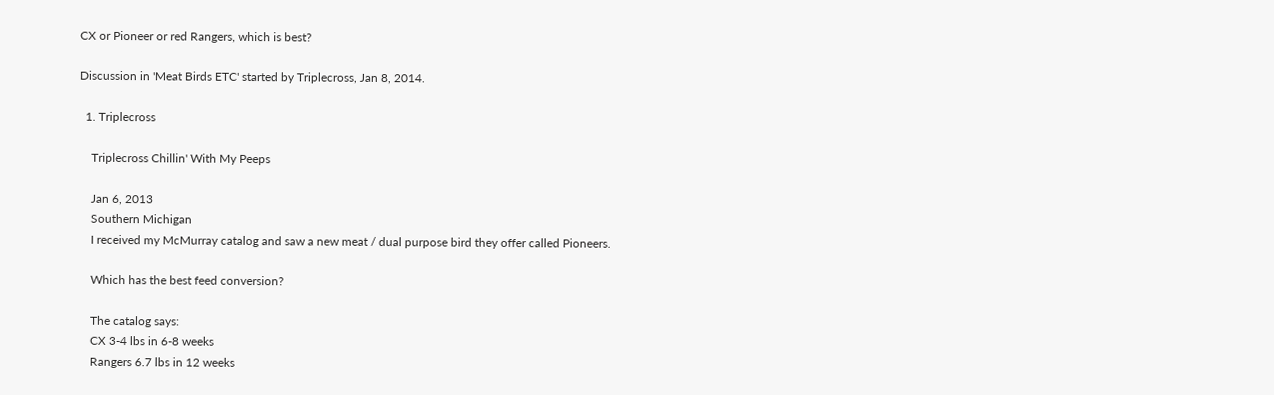CX or Pioneer or red Rangers, which is best?

Discussion in 'Meat Birds ETC' started by Triplecross, Jan 8, 2014.

  1. Triplecross

    Triplecross Chillin' With My Peeps

    Jan 6, 2013
    Southern Michigan
    I received my McMurray catalog and saw a new meat / dual purpose bird they offer called Pioneers.

    Which has the best feed conversion?

    The catalog says:
    CX 3-4 lbs in 6-8 weeks
    Rangers 6.7 lbs in 12 weeks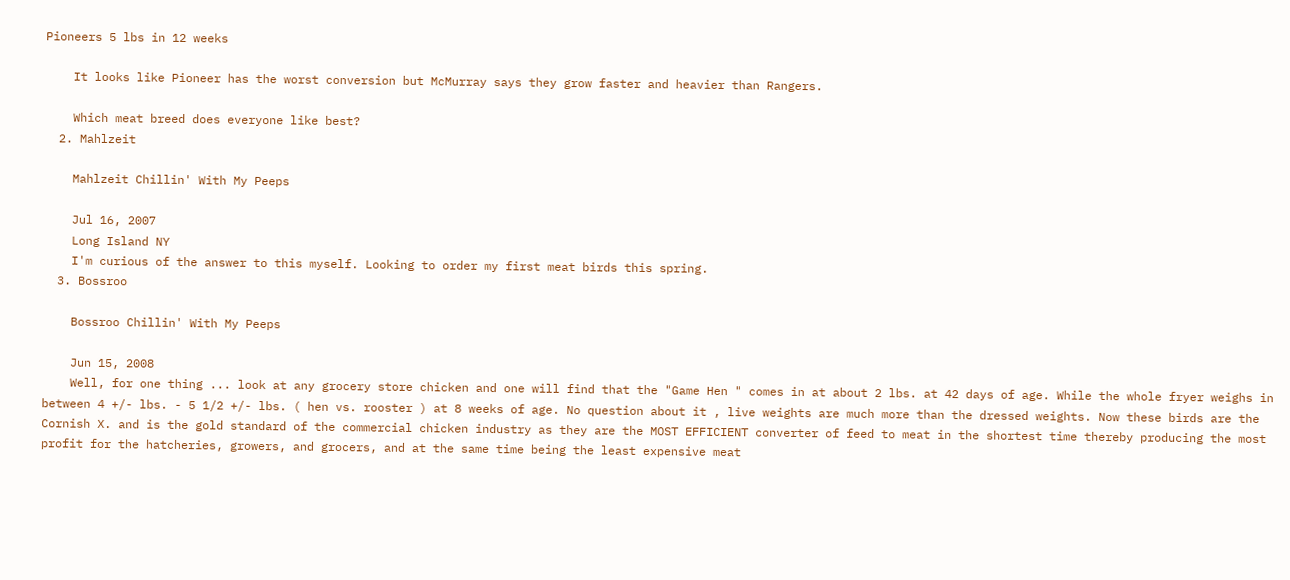Pioneers 5 lbs in 12 weeks

    It looks like Pioneer has the worst conversion but McMurray says they grow faster and heavier than Rangers.

    Which meat breed does everyone like best?
  2. Mahlzeit

    Mahlzeit Chillin' With My Peeps

    Jul 16, 2007
    Long Island NY
    I'm curious of the answer to this myself. Looking to order my first meat birds this spring.
  3. Bossroo

    Bossroo Chillin' With My Peeps

    Jun 15, 2008
    Well, for one thing ... look at any grocery store chicken and one will find that the "Game Hen " comes in at about 2 lbs. at 42 days of age. While the whole fryer weighs in between 4 +/- lbs. - 5 1/2 +/- lbs. ( hen vs. rooster ) at 8 weeks of age. No question about it , live weights are much more than the dressed weights. Now these birds are the Cornish X. and is the gold standard of the commercial chicken industry as they are the MOST EFFICIENT converter of feed to meat in the shortest time thereby producing the most profit for the hatcheries, growers, and grocers, and at the same time being the least expensive meat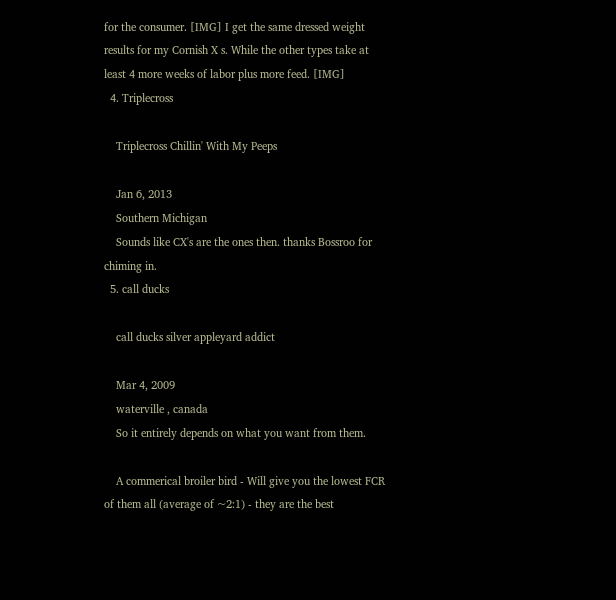for the consumer. [IMG] I get the same dressed weight results for my Cornish X s. While the other types take at least 4 more weeks of labor plus more feed. [IMG]
  4. Triplecross

    Triplecross Chillin' With My Peeps

    Jan 6, 2013
    Southern Michigan
    Sounds like CX's are the ones then. thanks Bossroo for chiming in.
  5. call ducks

    call ducks silver appleyard addict

    Mar 4, 2009
    waterville , canada
    So it entirely depends on what you want from them.

    A commerical broiler bird - Will give you the lowest FCR of them all (average of ~2:1) - they are the best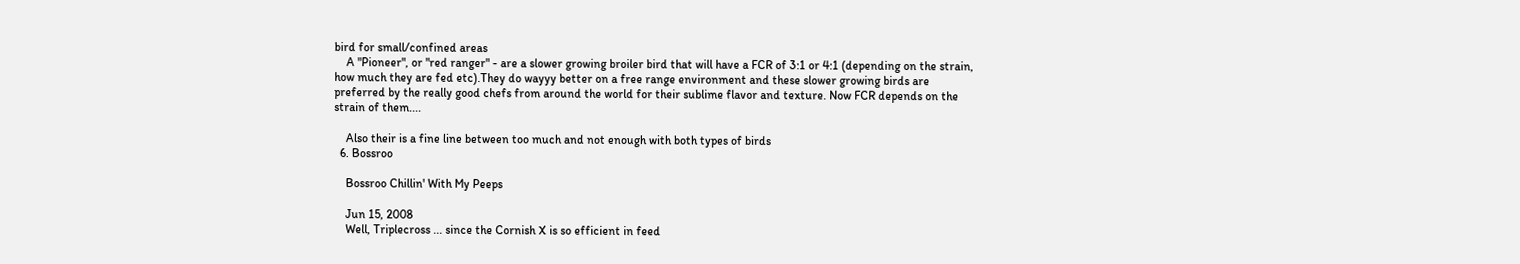bird for small/confined areas
    A "Pioneer", or "red ranger" - are a slower growing broiler bird that will have a FCR of 3:1 or 4:1 (depending on the strain, how much they are fed etc).They do wayyy better on a free range environment and these slower growing birds are preferred by the really good chefs from around the world for their sublime flavor and texture. Now FCR depends on the strain of them....

    Also their is a fine line between too much and not enough with both types of birds
  6. Bossroo

    Bossroo Chillin' With My Peeps

    Jun 15, 2008
    Well, Triplecross ... since the Cornish X is so efficient in feed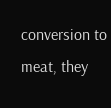conversion to meat, they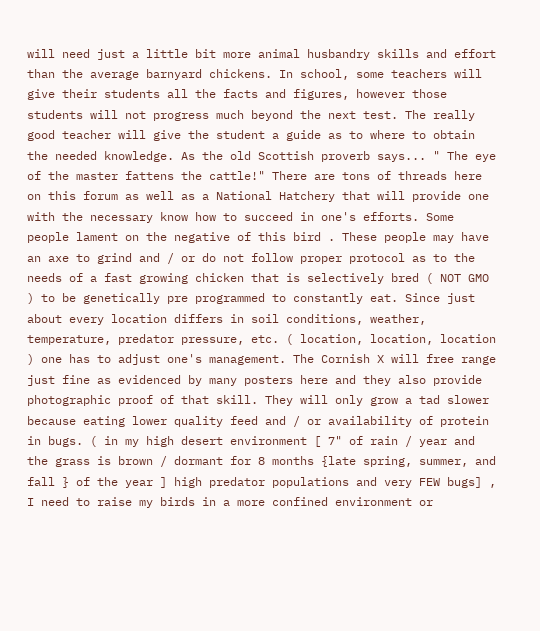will need just a little bit more animal husbandry skills and effort than the average barnyard chickens. In school, some teachers will give their students all the facts and figures, however those students will not progress much beyond the next test. The really good teacher will give the student a guide as to where to obtain the needed knowledge. As the old Scottish proverb says... " The eye of the master fattens the cattle!" There are tons of threads here on this forum as well as a National Hatchery that will provide one with the necessary know how to succeed in one's efforts. Some people lament on the negative of this bird . These people may have an axe to grind and / or do not follow proper protocol as to the needs of a fast growing chicken that is selectively bred ( NOT GMO ) to be genetically pre programmed to constantly eat. Since just about every location differs in soil conditions, weather, temperature, predator pressure, etc. ( location, location, location ) one has to adjust one's management. The Cornish X will free range just fine as evidenced by many posters here and they also provide photographic proof of that skill. They will only grow a tad slower because eating lower quality feed and / or availability of protein in bugs. ( in my high desert environment [ 7" of rain / year and the grass is brown / dormant for 8 months {late spring, summer, and fall } of the year ] high predator populations and very FEW bugs] , I need to raise my birds in a more confined environment or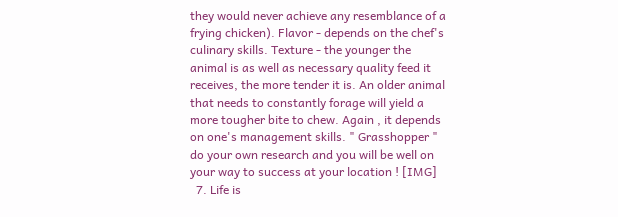they would never achieve any resemblance of a frying chicken). Flavor - depends on the chef's culinary skills. Texture - the younger the animal is as well as necessary quality feed it receives, the more tender it is. An older animal that needs to constantly forage will yield a more tougher bite to chew. Again , it depends on one's management skills. " Grasshopper " do your own research and you will be well on your way to success at your location ! [IMG]
  7. Life is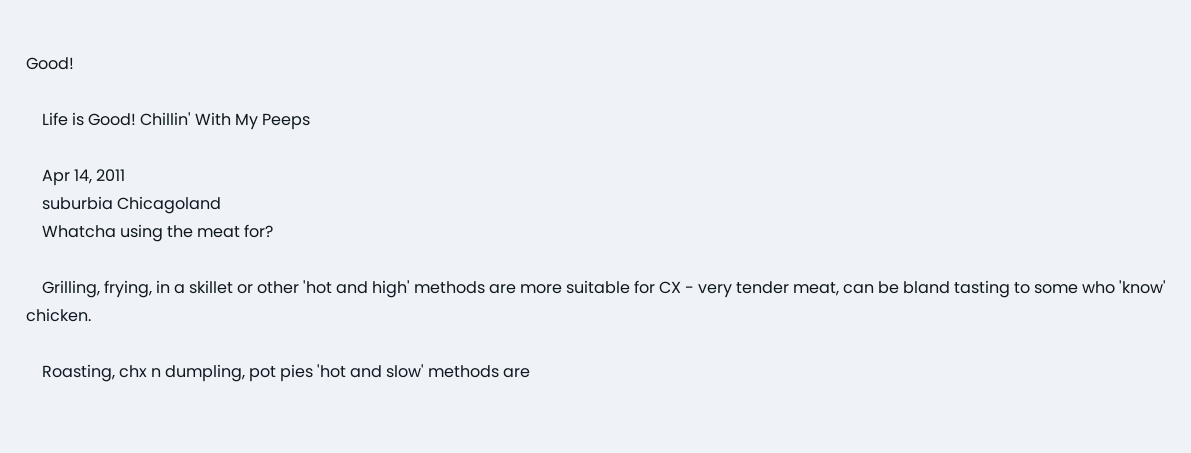Good!

    Life is Good! Chillin' With My Peeps

    Apr 14, 2011
    suburbia Chicagoland
    Whatcha using the meat for?

    Grilling, frying, in a skillet or other 'hot and high' methods are more suitable for CX - very tender meat, can be bland tasting to some who 'know' chicken.

    Roasting, chx n dumpling, pot pies 'hot and slow' methods are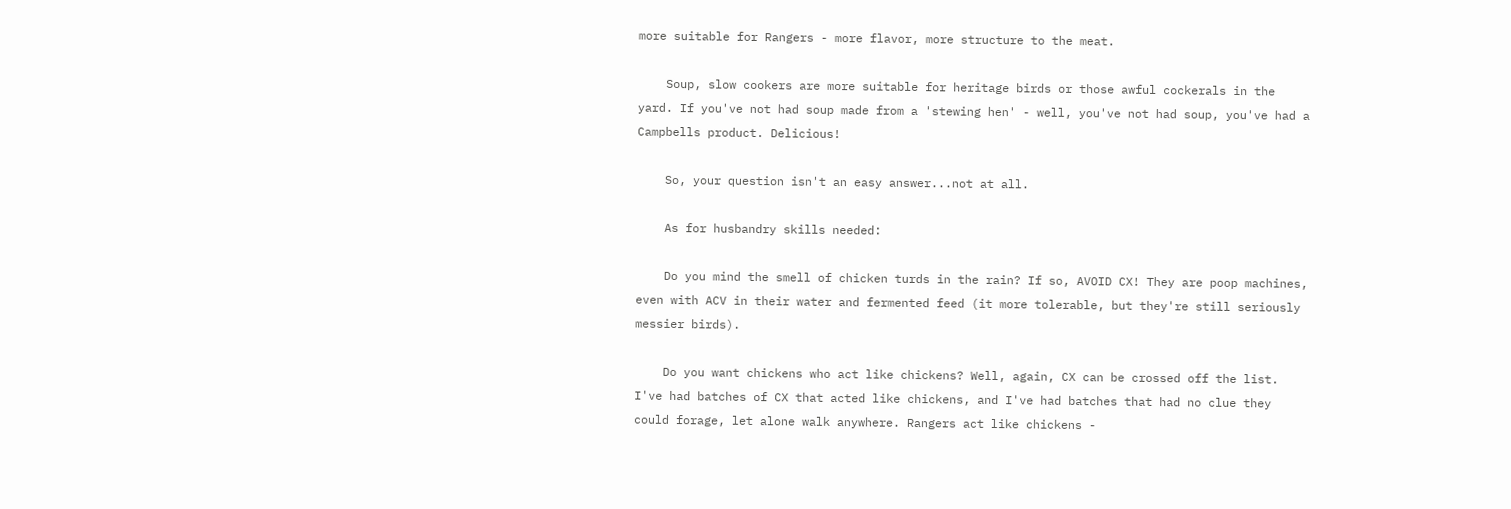more suitable for Rangers - more flavor, more structure to the meat.

    Soup, slow cookers are more suitable for heritage birds or those awful cockerals in the yard. If you've not had soup made from a 'stewing hen' - well, you've not had soup, you've had a Campbells product. Delicious!

    So, your question isn't an easy answer...not at all.

    As for husbandry skills needed:

    Do you mind the smell of chicken turds in the rain? If so, AVOID CX! They are poop machines, even with ACV in their water and fermented feed (it more tolerable, but they're still seriously messier birds).

    Do you want chickens who act like chickens? Well, again, CX can be crossed off the list. I've had batches of CX that acted like chickens, and I've had batches that had no clue they could forage, let alone walk anywhere. Rangers act like chickens -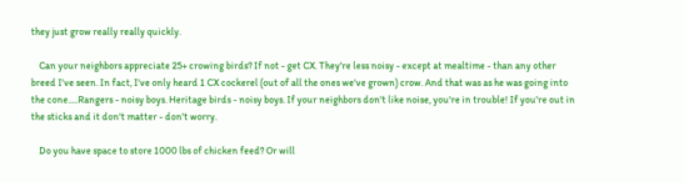they just grow really really quickly.

    Can your neighbors appreciate 25+ crowing birds? If not - get CX. They're less noisy - except at mealtime - than any other breed I've seen. In fact, I've only heard 1 CX cockerel (out of all the ones we've grown) crow. And that was as he was going into the cone.....Rangers - noisy boys. Heritage birds - noisy boys. If your neighbors don't like noise, you're in trouble! If you're out in the sticks and it don't matter - don't worry.

    Do you have space to store 1000 lbs of chicken feed? Or will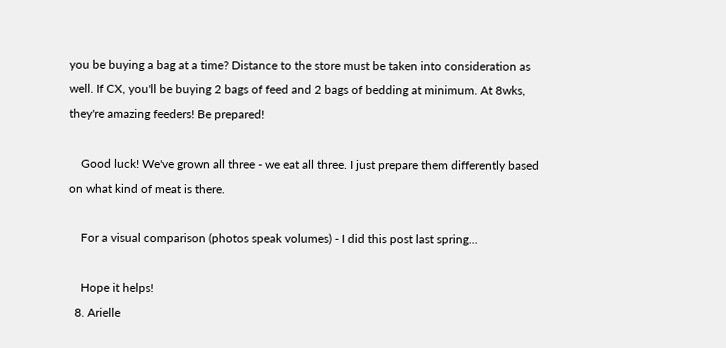you be buying a bag at a time? Distance to the store must be taken into consideration as well. If CX, you'll be buying 2 bags of feed and 2 bags of bedding at minimum. At 8wks, they're amazing feeders! Be prepared!

    Good luck! We've grown all three - we eat all three. I just prepare them differently based on what kind of meat is there.

    For a visual comparison (photos speak volumes) - I did this post last spring...

    Hope it helps!
  8. Arielle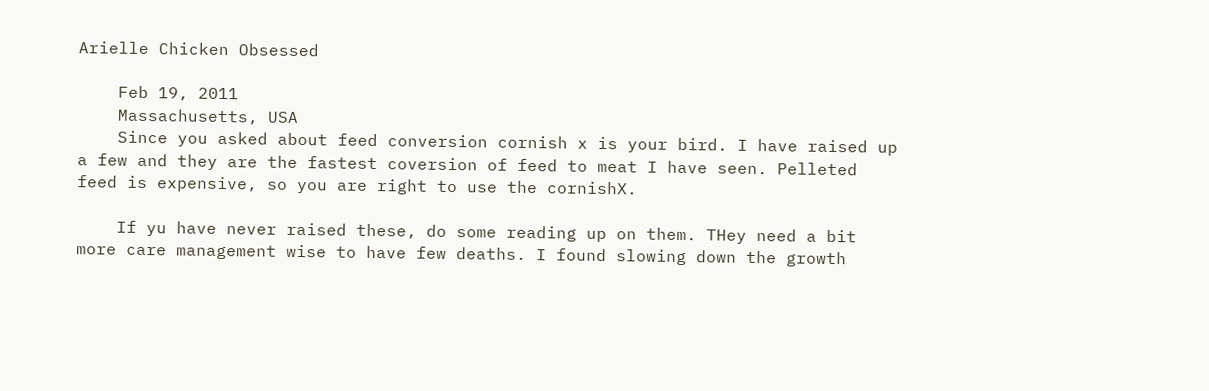Arielle Chicken Obsessed

    Feb 19, 2011
    Massachusetts, USA
    Since you asked about feed conversion cornish x is your bird. I have raised up a few and they are the fastest coversion of feed to meat I have seen. Pelleted feed is expensive, so you are right to use the cornishX.

    If yu have never raised these, do some reading up on them. THey need a bit more care management wise to have few deaths. I found slowing down the growth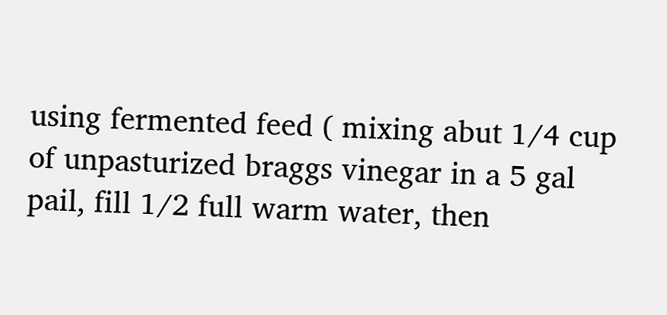using fermented feed ( mixing abut 1/4 cup of unpasturized braggs vinegar in a 5 gal pail, fill 1/2 full warm water, then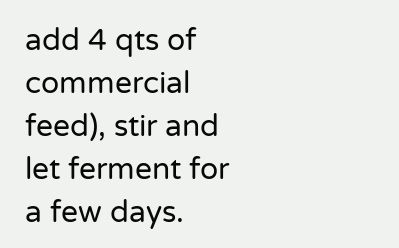add 4 qts of commercial feed), stir and let ferment for a few days.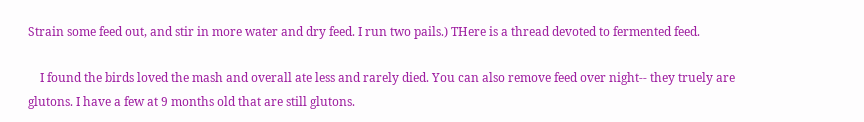Strain some feed out, and stir in more water and dry feed. I run two pails.) THere is a thread devoted to fermented feed.

    I found the birds loved the mash and overall ate less and rarely died. You can also remove feed over night-- they truely are glutons. I have a few at 9 months old that are still glutons.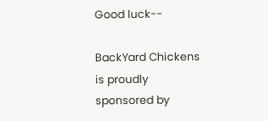Good luck--

BackYard Chickens is proudly sponsored by